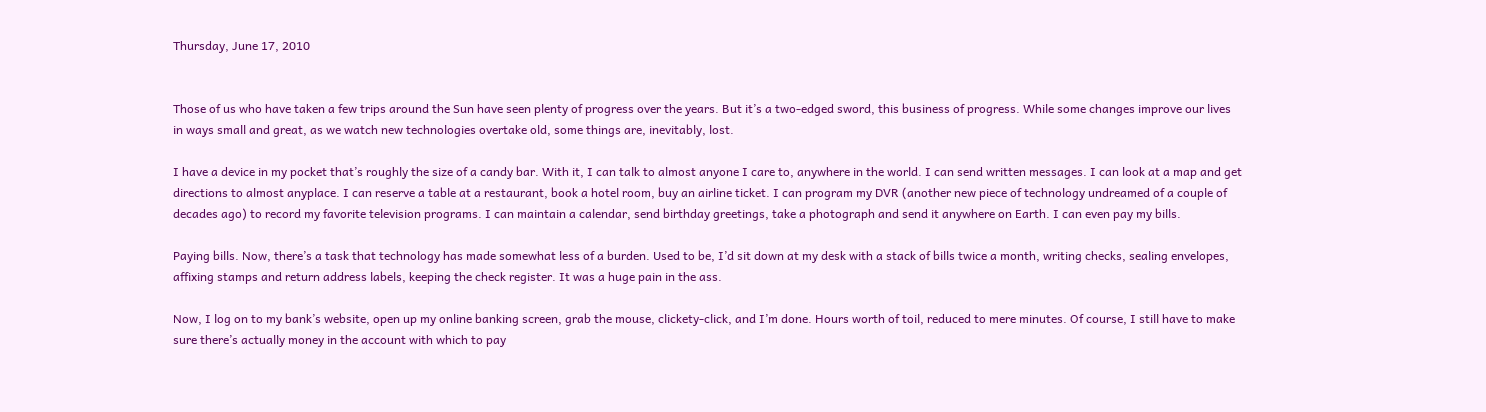Thursday, June 17, 2010


Those of us who have taken a few trips around the Sun have seen plenty of progress over the years. But it’s a two-edged sword, this business of progress. While some changes improve our lives in ways small and great, as we watch new technologies overtake old, some things are, inevitably, lost.

I have a device in my pocket that’s roughly the size of a candy bar. With it, I can talk to almost anyone I care to, anywhere in the world. I can send written messages. I can look at a map and get directions to almost anyplace. I can reserve a table at a restaurant, book a hotel room, buy an airline ticket. I can program my DVR (another new piece of technology undreamed of a couple of decades ago) to record my favorite television programs. I can maintain a calendar, send birthday greetings, take a photograph and send it anywhere on Earth. I can even pay my bills.

Paying bills. Now, there’s a task that technology has made somewhat less of a burden. Used to be, I’d sit down at my desk with a stack of bills twice a month, writing checks, sealing envelopes, affixing stamps and return address labels, keeping the check register. It was a huge pain in the ass.

Now, I log on to my bank’s website, open up my online banking screen, grab the mouse, clickety-click, and I’m done. Hours worth of toil, reduced to mere minutes. Of course, I still have to make sure there’s actually money in the account with which to pay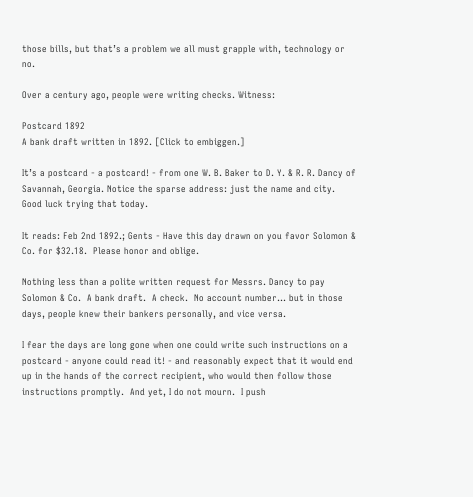those bills, but that’s a problem we all must grapple with, technology or no.

Over a century ago, people were writing checks. Witness:

Postcard 1892
A bank draft written in 1892. [Click to embiggen.]

It’s a postcard - a postcard! - from one W. B. Baker to D. Y. & R. R. Dancy of Savannah, Georgia. Notice the sparse address: just the name and city.  Good luck trying that today.

It reads: Feb 2nd 1892.; Gents - Have this day drawn on you favor Solomon & Co. for $32.18.  Please honor and oblige.

Nothing less than a polite written request for Messrs. Dancy to pay Solomon & Co.  A bank draft.  A check.  No account number... but in those days, people knew their bankers personally, and vice versa.

I fear the days are long gone when one could write such instructions on a postcard - anyone could read it! - and reasonably expect that it would end up in the hands of the correct recipient, who would then follow those instructions promptly.  And yet, I do not mourn.  I push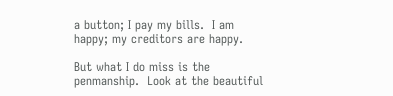a button; I pay my bills.  I am happy; my creditors are happy.

But what I do miss is the penmanship.  Look at the beautiful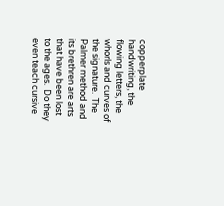copperplate handwriting, the flowing letters, the whorls and curves of the signature.  The Palmer method and its brethren are arts that have been lost to the ages.  Do they even teach cursive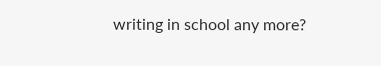writing in school any more?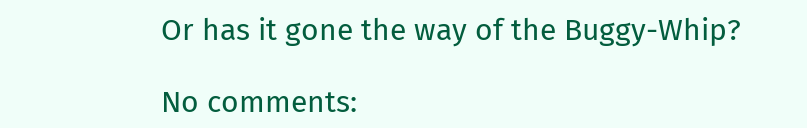Or has it gone the way of the Buggy-Whip?

No comments: